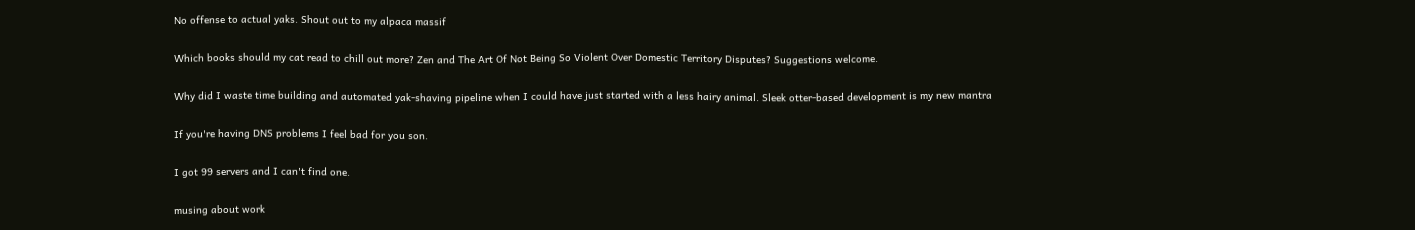No offense to actual yaks. Shout out to my alpaca massif

Which books should my cat read to chill out more? Zen and The Art Of Not Being So Violent Over Domestic Territory Disputes? Suggestions welcome.

Why did I waste time building and automated yak-shaving pipeline when I could have just started with a less hairy animal. Sleek otter-based development is my new mantra

If you're having DNS problems I feel bad for you son.

I got 99 servers and I can't find one.

musing about work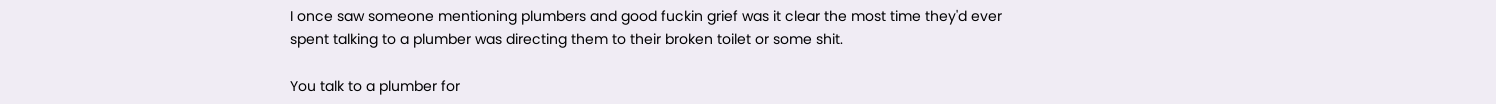I once saw someone mentioning plumbers and good fuckin grief was it clear the most time they'd ever spent talking to a plumber was directing them to their broken toilet or some shit.

You talk to a plumber for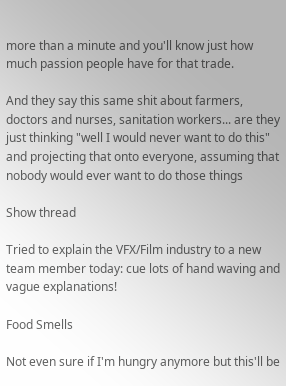more than a minute and you'll know just how much passion people have for that trade.

And they say this same shit about farmers, doctors and nurses, sanitation workers... are they just thinking "well I would never want to do this" and projecting that onto everyone, assuming that nobody would ever want to do those things

Show thread

Tried to explain the VFX/Film industry to a new team member today: cue lots of hand waving and vague explanations!

Food Smells

Not even sure if I'm hungry anymore but this'll be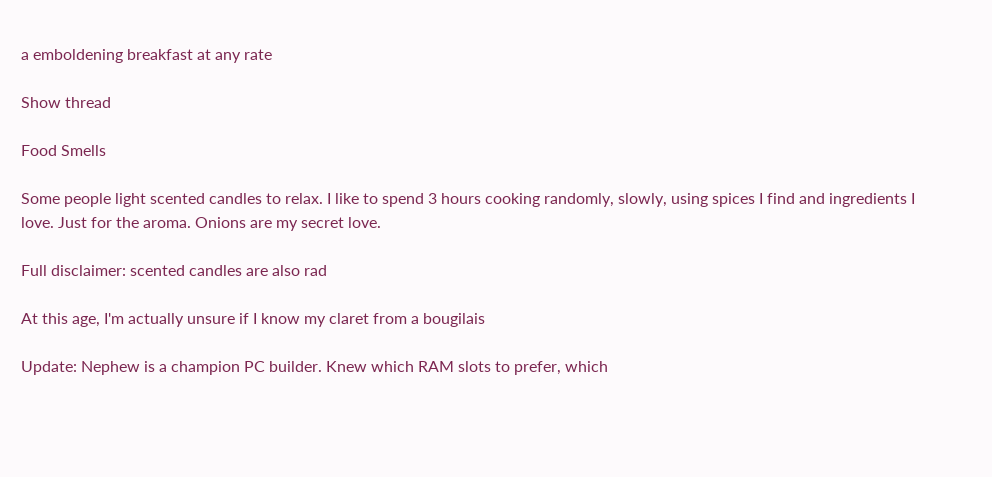a emboldening breakfast at any rate

Show thread

Food Smells

Some people light scented candles to relax. I like to spend 3 hours cooking randomly, slowly, using spices I find and ingredients I love. Just for the aroma. Onions are my secret love.

Full disclaimer: scented candles are also rad

At this age, I'm actually unsure if I know my claret from a bougilais

Update: Nephew is a champion PC builder. Knew which RAM slots to prefer, which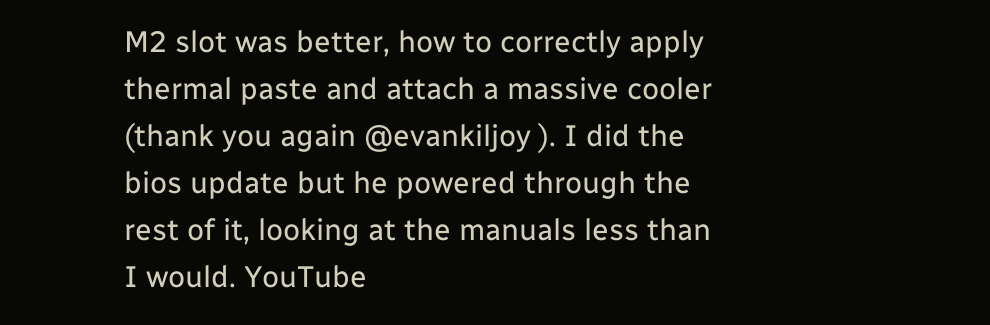M2 slot was better, how to correctly apply thermal paste and attach a massive cooler (thank you again @evankiljoy ). I did the bios update but he powered through the rest of it, looking at the manuals less than I would. YouTube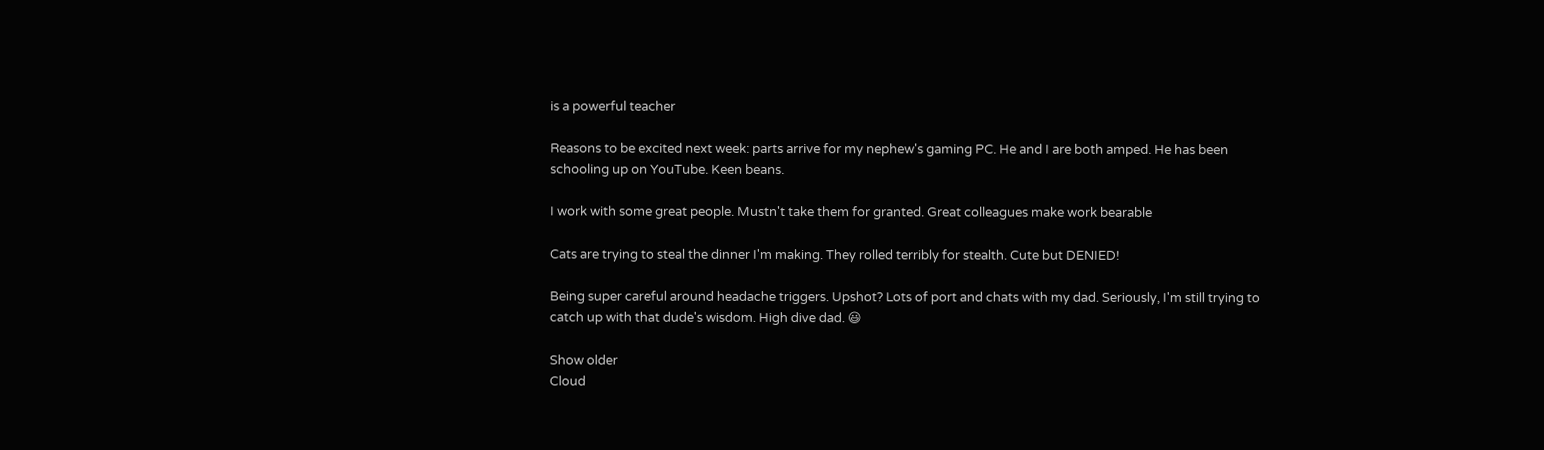is a powerful teacher

Reasons to be excited next week: parts arrive for my nephew's gaming PC. He and I are both amped. He has been schooling up on YouTube. Keen beans.

I work with some great people. Mustn't take them for granted. Great colleagues make work bearable

Cats are trying to steal the dinner I'm making. They rolled terribly for stealth. Cute but DENIED!

Being super careful around headache triggers. Upshot? Lots of port and chats with my dad. Seriously, I'm still trying to catch up with that dude's wisdom. High dive dad. 😃

Show older
Cloud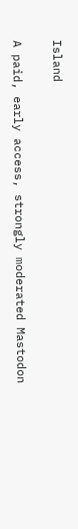Island

A paid, early access, strongly moderated Mastodon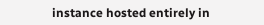instance hosted entirely in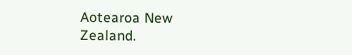Aotearoa New Zealand.